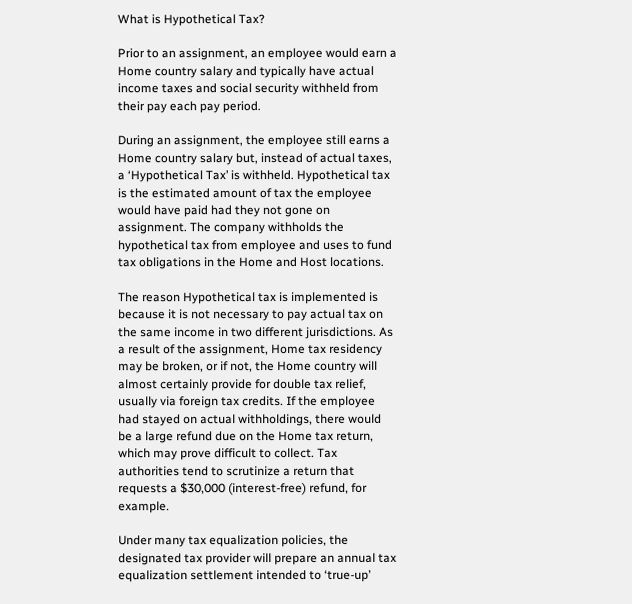What is Hypothetical Tax?

Prior to an assignment, an employee would earn a Home country salary and typically have actual income taxes and social security withheld from their pay each pay period.

During an assignment, the employee still earns a Home country salary but, instead of actual taxes, a ‘Hypothetical Tax’ is withheld. Hypothetical tax is the estimated amount of tax the employee would have paid had they not gone on assignment. The company withholds the hypothetical tax from employee and uses to fund tax obligations in the Home and Host locations.

The reason Hypothetical tax is implemented is because it is not necessary to pay actual tax on the same income in two different jurisdictions. As a result of the assignment, Home tax residency may be broken, or if not, the Home country will almost certainly provide for double tax relief, usually via foreign tax credits. If the employee had stayed on actual withholdings, there would be a large refund due on the Home tax return, which may prove difficult to collect. Tax authorities tend to scrutinize a return that requests a $30,000 (interest-free) refund, for example.

Under many tax equalization policies, the designated tax provider will prepare an annual tax equalization settlement intended to ‘true-up’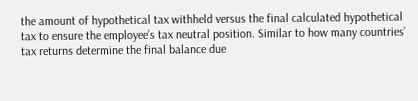the amount of hypothetical tax withheld versus the final calculated hypothetical tax to ensure the employee’s tax neutral position. Similar to how many countries’ tax returns determine the final balance due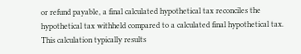or refund payable, a final calculated hypothetical tax reconciles the hypothetical tax withheld compared to a calculated final hypothetical tax. This calculation typically results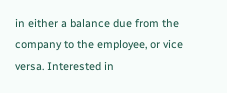in either a balance due from the company to the employee, or vice versa. Interested in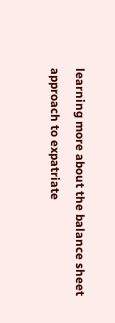learning more about the balance sheet approach to expatriate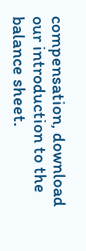compensation, download our introduction to the balance sheet.